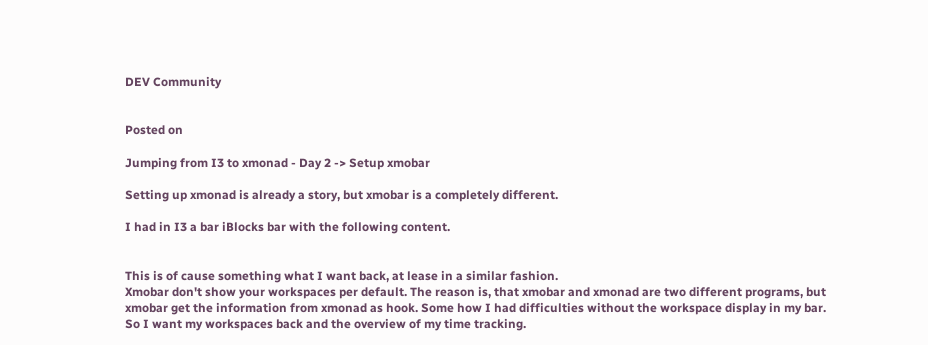DEV Community


Posted on

Jumping from I3 to xmonad - Day 2 -> Setup xmobar

Setting up xmonad is already a story, but xmobar is a completely different.

I had in I3 a bar iBlocks bar with the following content.


This is of cause something what I want back, at lease in a similar fashion.
Xmobar don't show your workspaces per default. The reason is, that xmobar and xmonad are two different programs, but xmobar get the information from xmonad as hook. Some how I had difficulties without the workspace display in my bar.
So I want my workspaces back and the overview of my time tracking.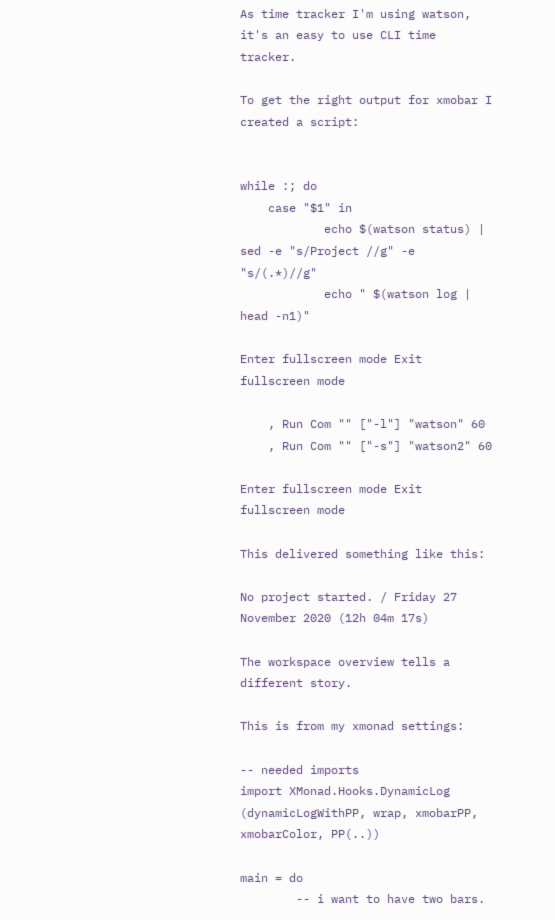As time tracker I'm using watson, it's an easy to use CLI time tracker.

To get the right output for xmobar I created a script:


while :; do
    case "$1" in
            echo $(watson status) | sed -e "s/Project //g" -e "s/(.*)//g"
            echo " $(watson log | head -n1)"

Enter fullscreen mode Exit fullscreen mode

    , Run Com "" ["-l"] "watson" 60
    , Run Com "" ["-s"] "watson2" 60

Enter fullscreen mode Exit fullscreen mode

This delivered something like this:

No project started. / Friday 27 November 2020 (12h 04m 17s)

The workspace overview tells a different story.

This is from my xmonad settings:

-- needed imports
import XMonad.Hooks.DynamicLog (dynamicLogWithPP, wrap, xmobarPP, xmobarColor, PP(..))

main = do
        -- i want to have two bars.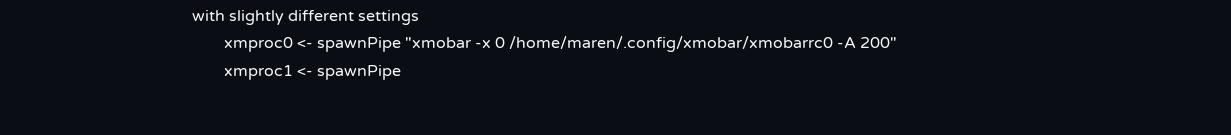with slightly different settings
        xmproc0 <- spawnPipe "xmobar -x 0 /home/maren/.config/xmobar/xmobarrc0 -A 200"
        xmproc1 <- spawnPipe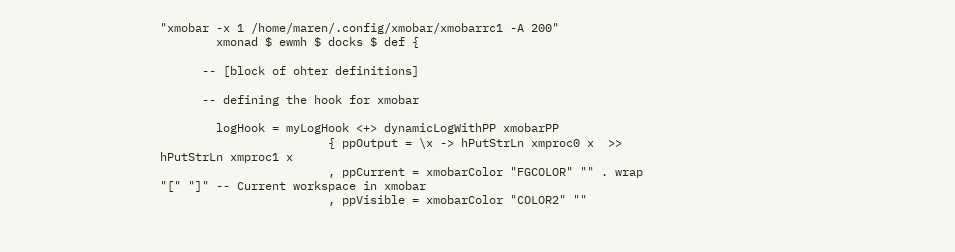"xmobar -x 1 /home/maren/.config/xmobar/xmobarrc1 -A 200"
        xmonad $ ewmh $ docks $ def {

      -- [block of ohter definitions]

      -- defining the hook for xmobar

        logHook = myLogHook <+> dynamicLogWithPP xmobarPP
                        { ppOutput = \x -> hPutStrLn xmproc0 x  >> hPutStrLn xmproc1 x
                        , ppCurrent = xmobarColor "FGCOLOR" "" . wrap "[" "]" -- Current workspace in xmobar
                        , ppVisible = xmobarColor "COLOR2" ""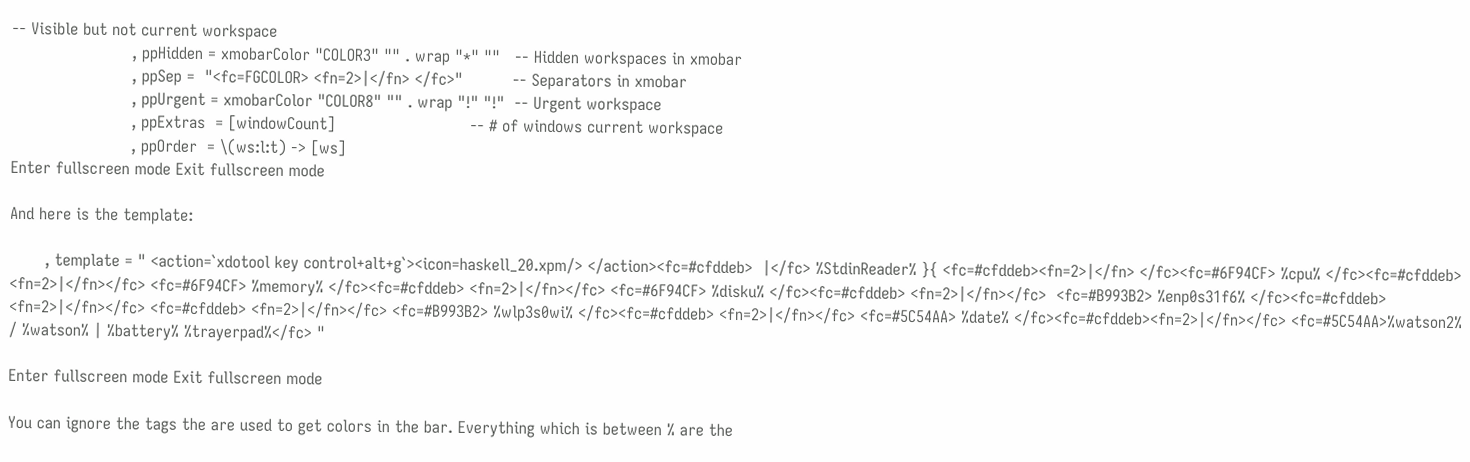-- Visible but not current workspace
                        , ppHidden = xmobarColor "COLOR3" "" . wrap "*" ""   -- Hidden workspaces in xmobar
                        , ppSep =  "<fc=FGCOLOR> <fn=2>|</fn> </fc>"          -- Separators in xmobar
                        , ppUrgent = xmobarColor "COLOR8" "" . wrap "!" "!"  -- Urgent workspace
                        , ppExtras  = [windowCount]                           -- # of windows current workspace
                        , ppOrder  = \(ws:l:t) -> [ws]
Enter fullscreen mode Exit fullscreen mode

And here is the template:

       , template = " <action=`xdotool key control+alt+g`><icon=haskell_20.xpm/> </action><fc=#cfddeb>  |</fc> %StdinReader% }{ <fc=#cfddeb><fn=2>|</fn> </fc><fc=#6F94CF> %cpu% </fc><fc=#cfddeb> <fn=2>|</fn></fc> <fc=#6F94CF> %memory% </fc><fc=#cfddeb> <fn=2>|</fn></fc> <fc=#6F94CF> %disku% </fc><fc=#cfddeb> <fn=2>|</fn></fc>  <fc=#B993B2> %enp0s31f6% </fc><fc=#cfddeb> <fn=2>|</fn></fc> <fc=#cfddeb> <fn=2>|</fn></fc> <fc=#B993B2> %wlp3s0wi% </fc><fc=#cfddeb> <fn=2>|</fn></fc> <fc=#5C54AA> %date% </fc><fc=#cfddeb><fn=2>|</fn></fc> <fc=#5C54AA>%watson2% / %watson% | %battery% %trayerpad%</fc> "

Enter fullscreen mode Exit fullscreen mode

You can ignore the tags the are used to get colors in the bar. Everything which is between % are the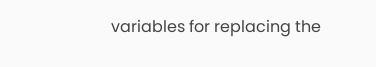variables for replacing the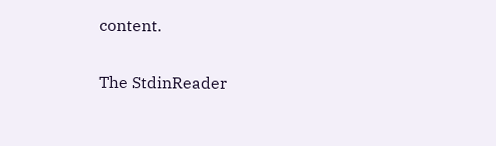content.

The StdinReader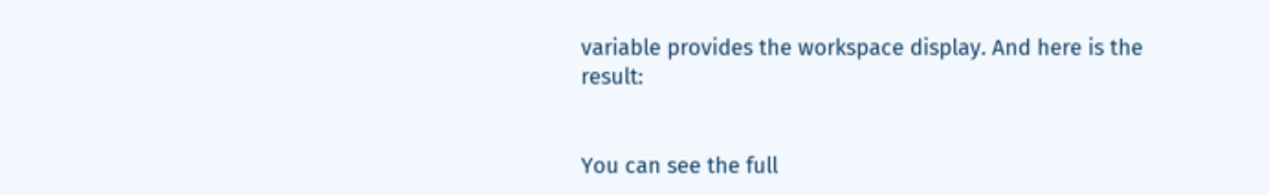variable provides the workspace display. And here is the result:


You can see the full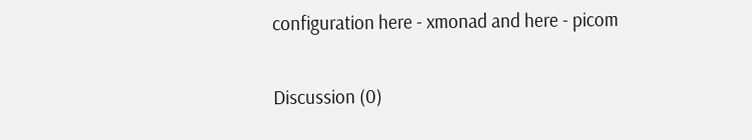configuration here - xmonad and here - picom

Discussion (0)